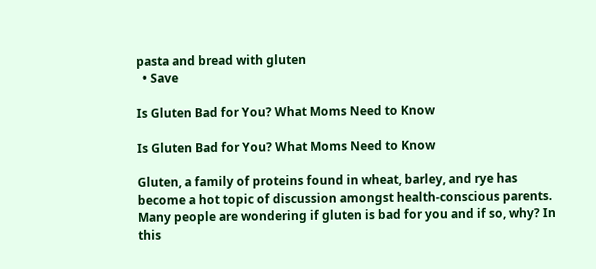pasta and bread with gluten
  • Save

Is Gluten Bad for You? What Moms Need to Know

Is Gluten Bad for You? What Moms Need to Know

Gluten, a family of proteins found in wheat, barley, and rye has become a hot topic of discussion amongst health-conscious parents. Many people are wondering if gluten is bad for you and if so, why? In this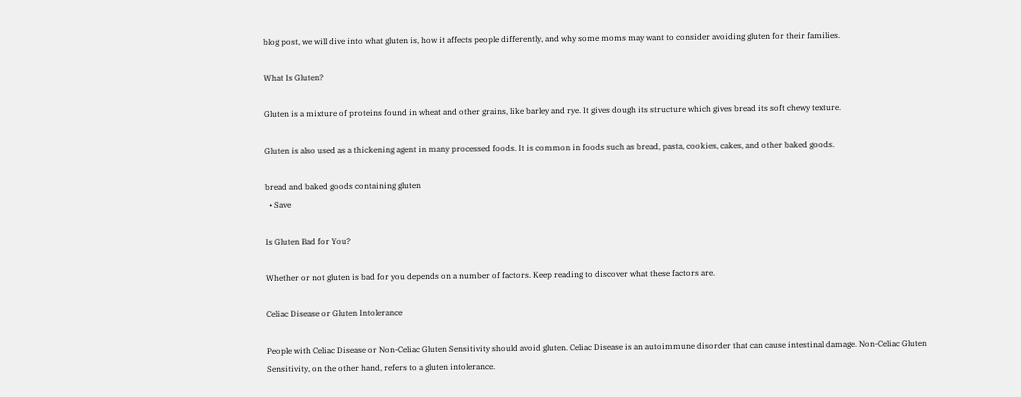blog post, we will dive into what gluten is, how it affects people differently, and why some moms may want to consider avoiding gluten for their families.

What Is Gluten?

Gluten is a mixture of proteins found in wheat and other grains, like barley and rye. It gives dough its structure which gives bread its soft chewy texture.

Gluten is also used as a thickening agent in many processed foods. It is common in foods such as bread, pasta, cookies, cakes, and other baked goods.

bread and baked goods containing gluten
  • Save

Is Gluten Bad for You?

Whether or not gluten is bad for you depends on a number of factors. Keep reading to discover what these factors are.

Celiac Disease or Gluten Intolerance

People with Celiac Disease or Non-Celiac Gluten Sensitivity should avoid gluten. Celiac Disease is an autoimmune disorder that can cause intestinal damage. Non-Celiac Gluten Sensitivity, on the other hand, refers to a gluten intolerance.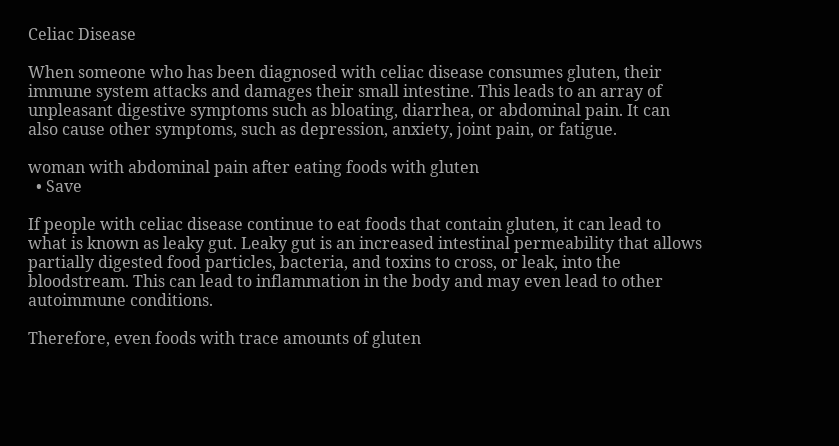Celiac Disease

When someone who has been diagnosed with celiac disease consumes gluten, their immune system attacks and damages their small intestine. This leads to an array of unpleasant digestive symptoms such as bloating, diarrhea, or abdominal pain. It can also cause other symptoms, such as depression, anxiety, joint pain, or fatigue.

woman with abdominal pain after eating foods with gluten
  • Save

If people with celiac disease continue to eat foods that contain gluten, it can lead to what is known as leaky gut. Leaky gut is an increased intestinal permeability that allows partially digested food particles, bacteria, and toxins to cross, or leak, into the bloodstream. This can lead to inflammation in the body and may even lead to other autoimmune conditions.

Therefore, even foods with trace amounts of gluten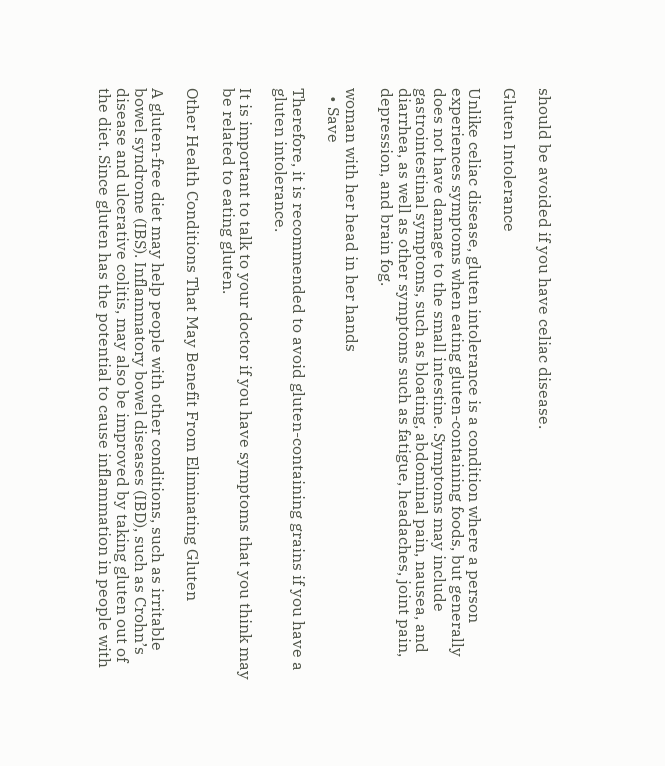should be avoided if you have celiac disease.

Gluten Intolerance

Unlike celiac disease, gluten intolerance is a condition where a person experiences symptoms when eating gluten-containing foods, but generally does not have damage to the small intestine. Symptoms may include gastrointestinal symptoms, such as bloating, abdominal pain, nausea, and diarrhea, as well as other symptoms such as fatigue, headaches, joint pain, depression, and brain fog.

woman with her head in her hands
  • Save

Therefore, it is recommended to avoid gluten-containing grains if you have a gluten intolerance.

It is important to talk to your doctor if you have symptoms that you think may be related to eating gluten.

Other Health Conditions That May Benefit From Eliminating Gluten

A gluten-free diet may help people with other conditions, such as irritable bowel syndrome (IBS). Inflammatory bowel diseases (IBD), such as Crohn’s disease and ulcerative colitis, may also be improved by taking gluten out of the diet. Since gluten has the potential to cause inflammation in people with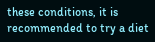these conditions, it is recommended to try a diet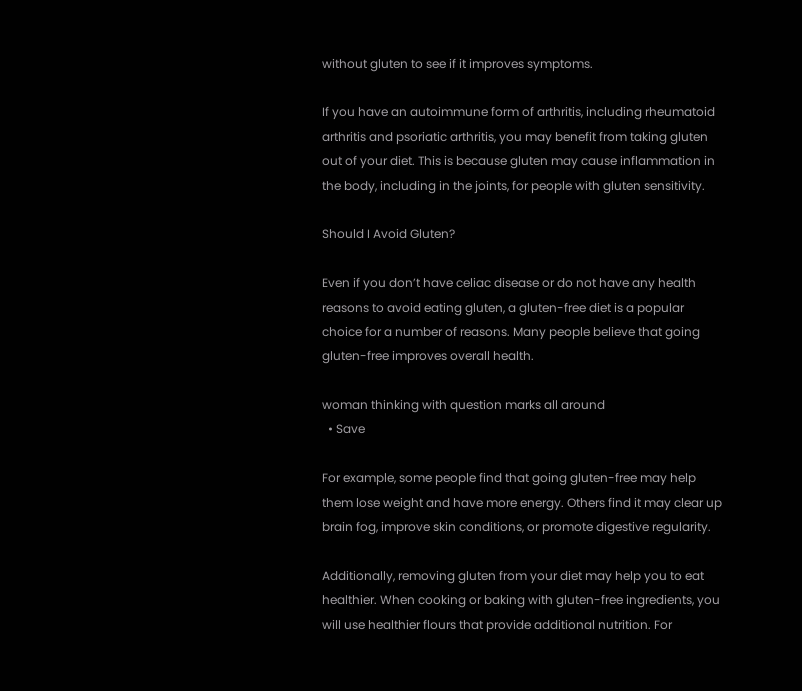without gluten to see if it improves symptoms.

If you have an autoimmune form of arthritis, including rheumatoid arthritis and psoriatic arthritis, you may benefit from taking gluten out of your diet. This is because gluten may cause inflammation in the body, including in the joints, for people with gluten sensitivity.

Should I Avoid Gluten?

Even if you don’t have celiac disease or do not have any health reasons to avoid eating gluten, a gluten-free diet is a popular choice for a number of reasons. Many people believe that going gluten-free improves overall health.

woman thinking with question marks all around
  • Save

For example, some people find that going gluten-free may help them lose weight and have more energy. Others find it may clear up brain fog, improve skin conditions, or promote digestive regularity.

Additionally, removing gluten from your diet may help you to eat healthier. When cooking or baking with gluten-free ingredients, you will use healthier flours that provide additional nutrition. For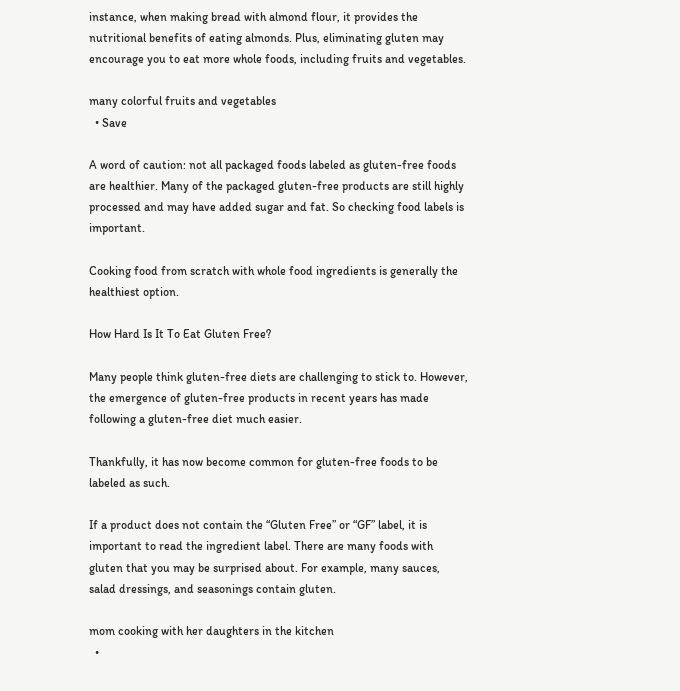instance, when making bread with almond flour, it provides the nutritional benefits of eating almonds. Plus, eliminating gluten may encourage you to eat more whole foods, including fruits and vegetables.

many colorful fruits and vegetables
  • Save

A word of caution: not all packaged foods labeled as gluten-free foods are healthier. Many of the packaged gluten-free products are still highly processed and may have added sugar and fat. So checking food labels is important.

Cooking food from scratch with whole food ingredients is generally the healthiest option.

How Hard Is It To Eat Gluten Free?

Many people think gluten-free diets are challenging to stick to. However, the emergence of gluten-free products in recent years has made following a gluten-free diet much easier.

Thankfully, it has now become common for gluten-free foods to be labeled as such.

If a product does not contain the “Gluten Free” or “GF” label, it is important to read the ingredient label. There are many foods with gluten that you may be surprised about. For example, many sauces, salad dressings, and seasonings contain gluten.

mom cooking with her daughters in the kitchen
  •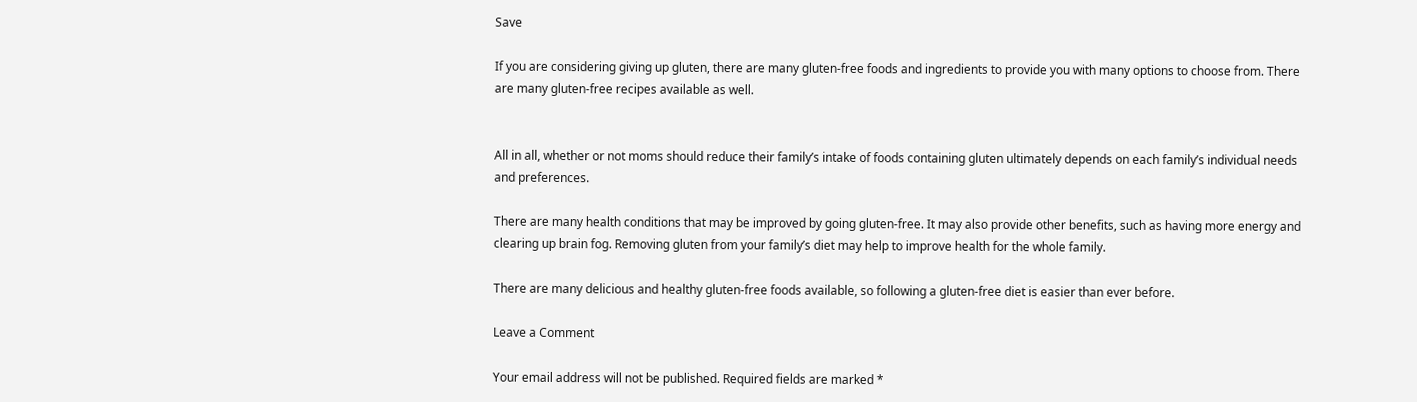Save

If you are considering giving up gluten, there are many gluten-free foods and ingredients to provide you with many options to choose from. There are many gluten-free recipes available as well.


All in all, whether or not moms should reduce their family’s intake of foods containing gluten ultimately depends on each family’s individual needs and preferences.

There are many health conditions that may be improved by going gluten-free. It may also provide other benefits, such as having more energy and clearing up brain fog. Removing gluten from your family’s diet may help to improve health for the whole family.

There are many delicious and healthy gluten-free foods available, so following a gluten-free diet is easier than ever before.

Leave a Comment

Your email address will not be published. Required fields are marked *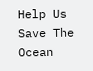Help Us Save The Ocean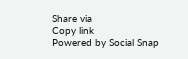Share via
Copy link
Powered by Social Snap